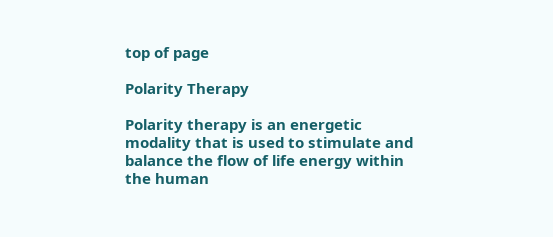top of page

Polarity Therapy

Polarity therapy is an energetic modality that is used to stimulate and balance the flow of life energy within the human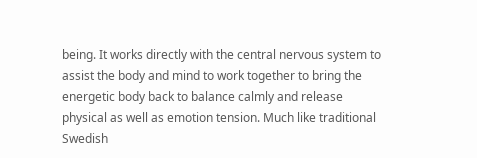being. It works directly with the central nervous system to assist the body and mind to work together to bring the energetic body back to balance calmly and release physical as well as emotion tension. Much like traditional Swedish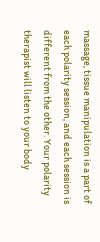massage, tissue manipulation is a part of each polarity session, and each session is different from the other. Your polarity therapist will listen to your body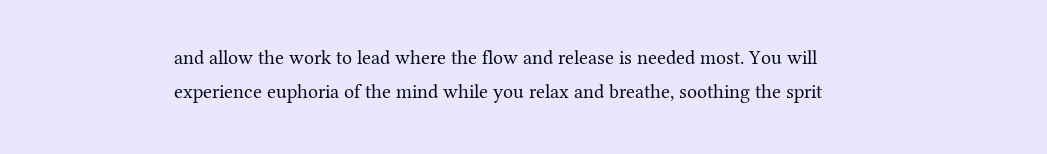and allow the work to lead where the flow and release is needed most. You will experience euphoria of the mind while you relax and breathe, soothing the sprit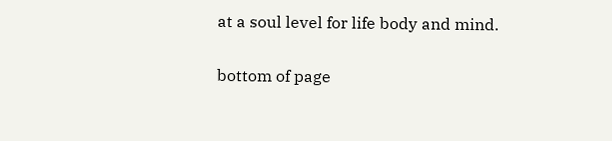at a soul level for life body and mind.

bottom of page